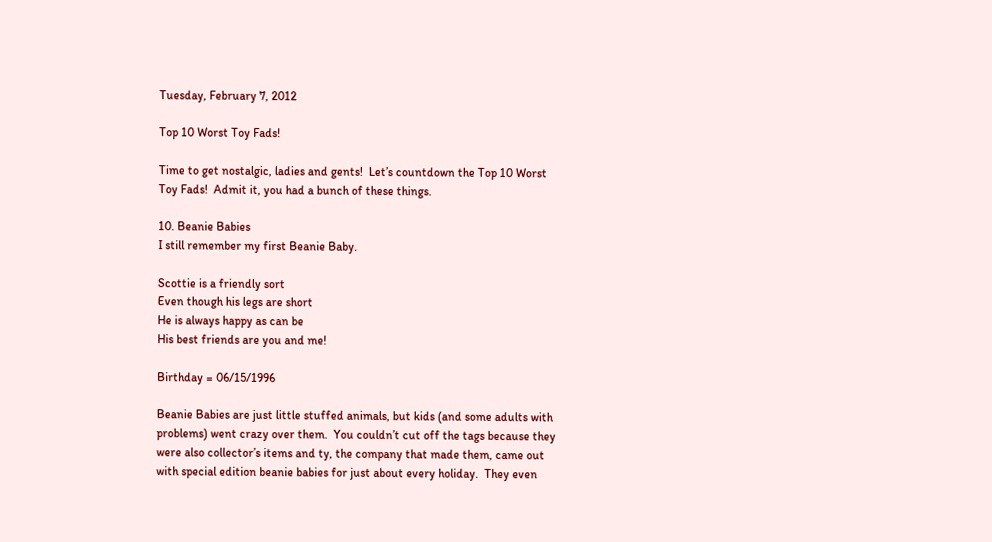Tuesday, February 7, 2012

Top 10 Worst Toy Fads!

Time to get nostalgic, ladies and gents!  Let’s countdown the Top 10 Worst Toy Fads!  Admit it, you had a bunch of these things.

10. Beanie Babies
I still remember my first Beanie Baby.

Scottie is a friendly sort
Even though his legs are short
He is always happy as can be
His best friends are you and me!

Birthday = 06/15/1996

Beanie Babies are just little stuffed animals, but kids (and some adults with problems) went crazy over them.  You couldn’t cut off the tags because they were also collector’s items and ty, the company that made them, came out with special edition beanie babies for just about every holiday.  They even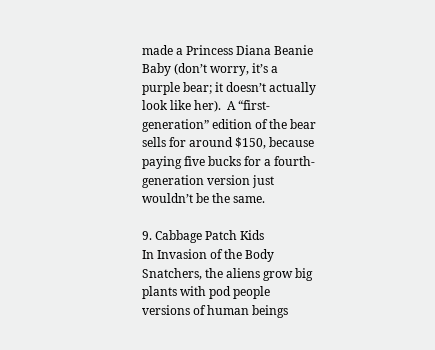made a Princess Diana Beanie Baby (don’t worry, it’s a purple bear; it doesn’t actually look like her).  A “first-generation” edition of the bear sells for around $150, because paying five bucks for a fourth-generation version just wouldn’t be the same.

9. Cabbage Patch Kids
In Invasion of the Body Snatchers, the aliens grow big plants with pod people versions of human beings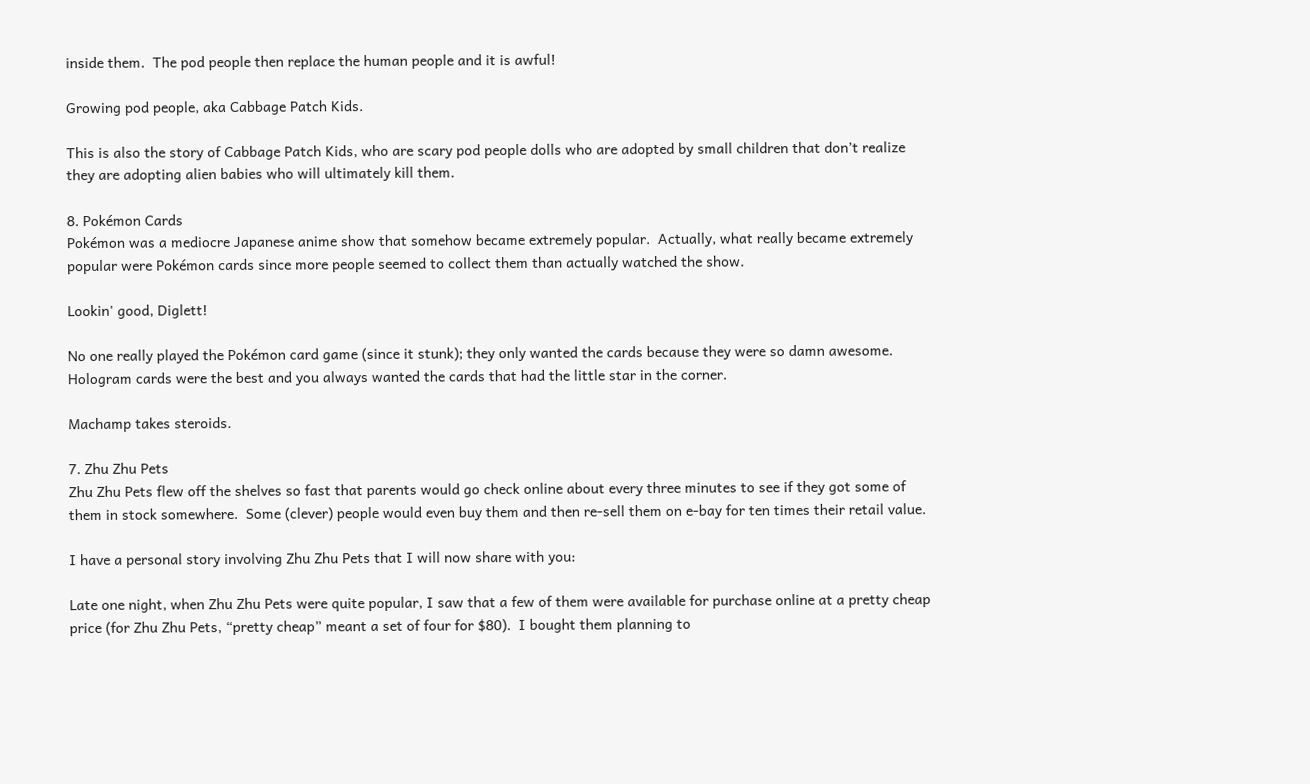inside them.  The pod people then replace the human people and it is awful!

Growing pod people, aka Cabbage Patch Kids.

This is also the story of Cabbage Patch Kids, who are scary pod people dolls who are adopted by small children that don’t realize they are adopting alien babies who will ultimately kill them.

8. Pokémon Cards
Pokémon was a mediocre Japanese anime show that somehow became extremely popular.  Actually, what really became extremely popular were Pokémon cards since more people seemed to collect them than actually watched the show.

Lookin' good, Diglett!

No one really played the Pokémon card game (since it stunk); they only wanted the cards because they were so damn awesome.  Hologram cards were the best and you always wanted the cards that had the little star in the corner.

Machamp takes steroids.

7. Zhu Zhu Pets
Zhu Zhu Pets flew off the shelves so fast that parents would go check online about every three minutes to see if they got some of them in stock somewhere.  Some (clever) people would even buy them and then re-sell them on e-bay for ten times their retail value.

I have a personal story involving Zhu Zhu Pets that I will now share with you:

Late one night, when Zhu Zhu Pets were quite popular, I saw that a few of them were available for purchase online at a pretty cheap price (for Zhu Zhu Pets, “pretty cheap” meant a set of four for $80).  I bought them planning to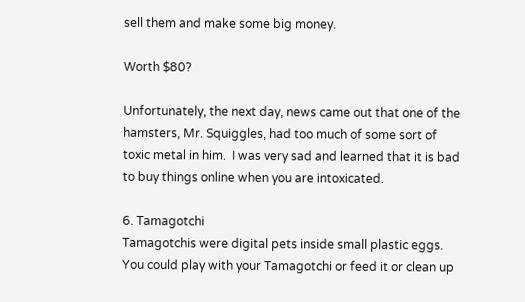sell them and make some big money.

Worth $80?

Unfortunately, the next day, news came out that one of the hamsters, Mr. Squiggles, had too much of some sort of toxic metal in him.  I was very sad and learned that it is bad to buy things online when you are intoxicated.

6. Tamagotchi
Tamagotchis were digital pets inside small plastic eggs.  You could play with your Tamagotchi or feed it or clean up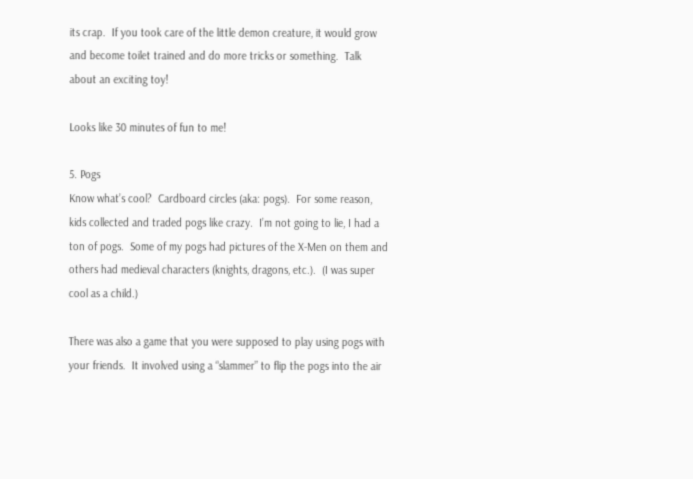its crap.  If you took care of the little demon creature, it would grow and become toilet trained and do more tricks or something.  Talk about an exciting toy!

Looks like 30 minutes of fun to me!

5. Pogs
Know what’s cool?  Cardboard circles (aka: pogs).  For some reason, kids collected and traded pogs like crazy.  I’m not going to lie, I had a ton of pogs.  Some of my pogs had pictures of the X-Men on them and others had medieval characters (knights, dragons, etc.).  (I was super cool as a child.)

There was also a game that you were supposed to play using pogs with your friends.  It involved using a “slammer” to flip the pogs into the air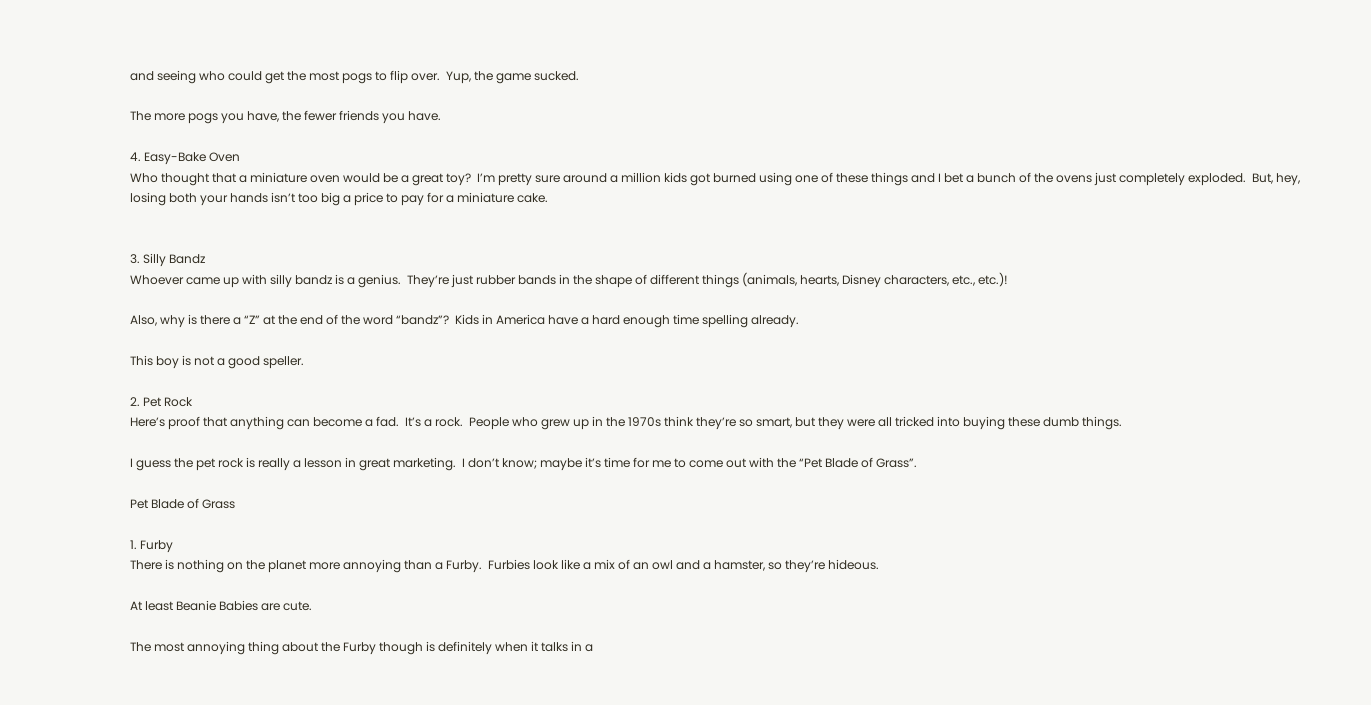and seeing who could get the most pogs to flip over.  Yup, the game sucked.

The more pogs you have, the fewer friends you have.

4. Easy-Bake Oven
Who thought that a miniature oven would be a great toy?  I’m pretty sure around a million kids got burned using one of these things and I bet a bunch of the ovens just completely exploded.  But, hey, losing both your hands isn’t too big a price to pay for a miniature cake.


3. Silly Bandz
Whoever came up with silly bandz is a genius.  They’re just rubber bands in the shape of different things (animals, hearts, Disney characters, etc., etc.)!

Also, why is there a “Z” at the end of the word “bandz”?  Kids in America have a hard enough time spelling already.

This boy is not a good speller.

2. Pet Rock
Here’s proof that anything can become a fad.  It’s a rock.  People who grew up in the 1970s think they’re so smart, but they were all tricked into buying these dumb things.

I guess the pet rock is really a lesson in great marketing.  I don’t know; maybe it’s time for me to come out with the “Pet Blade of Grass”.

Pet Blade of Grass

1. Furby
There is nothing on the planet more annoying than a Furby.  Furbies look like a mix of an owl and a hamster, so they’re hideous.

At least Beanie Babies are cute.

The most annoying thing about the Furby though is definitely when it talks in a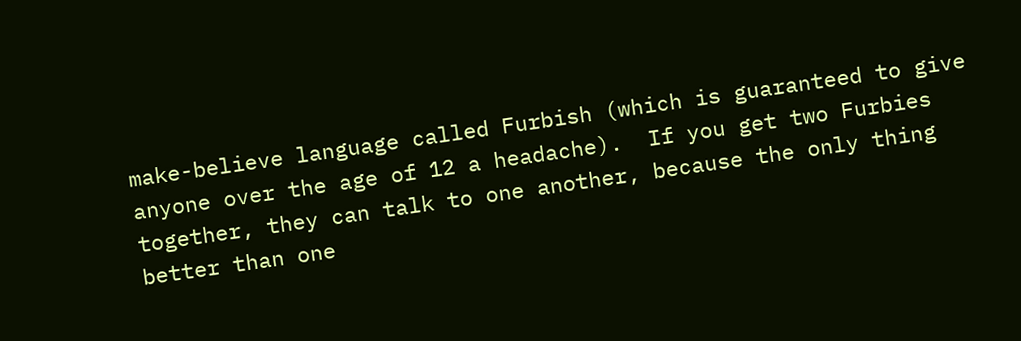make-believe language called Furbish (which is guaranteed to give anyone over the age of 12 a headache).  If you get two Furbies together, they can talk to one another, because the only thing better than one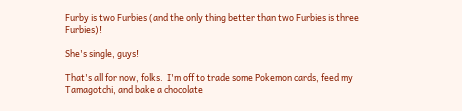Furby is two Furbies (and the only thing better than two Furbies is three Furbies)!

She's single, guys!

That's all for now, folks.  I'm off to trade some Pokemon cards, feed my Tamagotchi, and bake a chocolate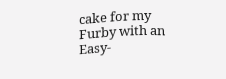cake for my Furby with an Easy-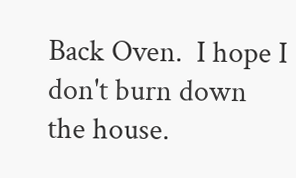Back Oven.  I hope I don't burn down the house.